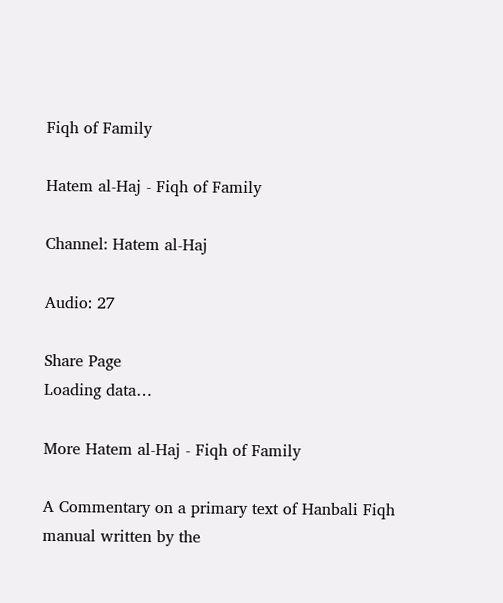Fiqh of Family

Hatem al-Haj - Fiqh of Family

Channel: Hatem al-Haj

Audio: 27

Share Page
Loading data…

More Hatem al-Haj - Fiqh of Family

A Commentary on a primary text of Hanbali Fiqh manual written by the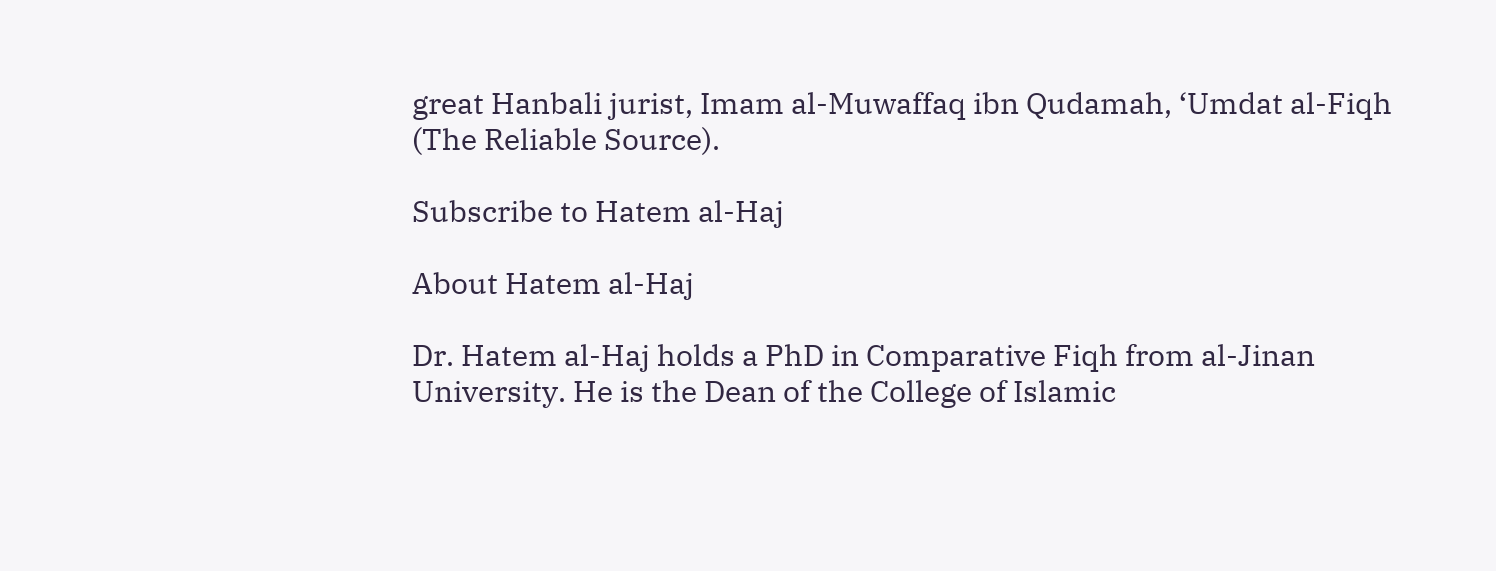great Hanbali jurist, Imam al-Muwaffaq ibn Qudamah, ‘Umdat al-Fiqh (The Reliable Source).

Subscribe to Hatem al-Haj

About Hatem al-Haj

Dr. Hatem al-Haj holds a PhD in Comparative Fiqh from al-Jinan University. He is the Dean of the College of Islamic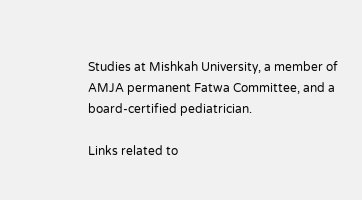Studies at Mishkah University, a member of AMJA permanent Fatwa Committee, and a board-certified pediatrician.

Links related to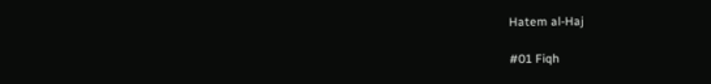Hatem al-Haj

#01 Fiqh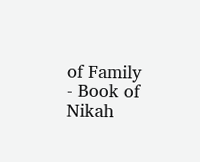of Family - Book of Nikah